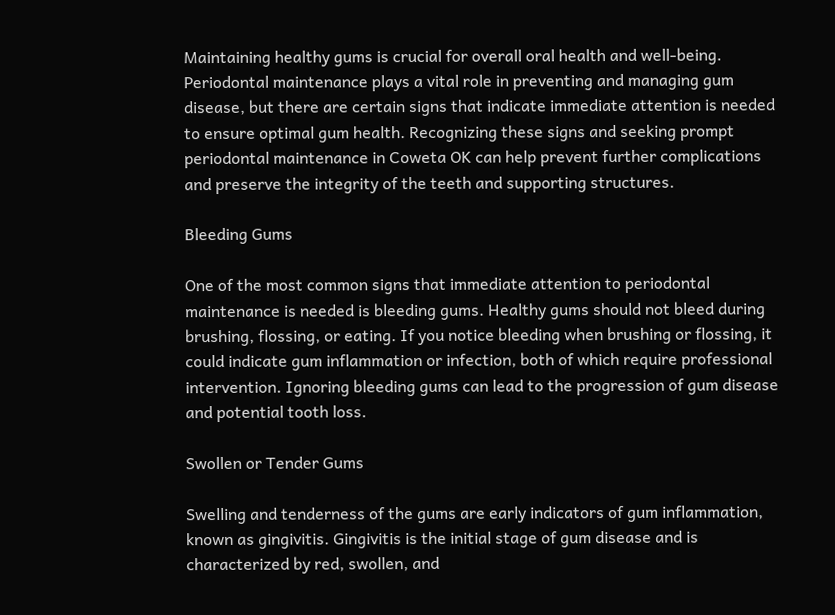Maintaining healthy gums is crucial for overall oral health and well-being. Periodontal maintenance plays a vital role in preventing and managing gum disease, but there are certain signs that indicate immediate attention is needed to ensure optimal gum health. Recognizing these signs and seeking prompt periodontal maintenance in Coweta OK can help prevent further complications and preserve the integrity of the teeth and supporting structures.

Bleeding Gums

One of the most common signs that immediate attention to periodontal maintenance is needed is bleeding gums. Healthy gums should not bleed during brushing, flossing, or eating. If you notice bleeding when brushing or flossing, it could indicate gum inflammation or infection, both of which require professional intervention. Ignoring bleeding gums can lead to the progression of gum disease and potential tooth loss.

Swollen or Tender Gums

Swelling and tenderness of the gums are early indicators of gum inflammation, known as gingivitis. Gingivitis is the initial stage of gum disease and is characterized by red, swollen, and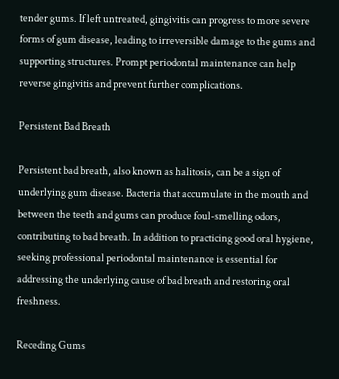tender gums. If left untreated, gingivitis can progress to more severe forms of gum disease, leading to irreversible damage to the gums and supporting structures. Prompt periodontal maintenance can help reverse gingivitis and prevent further complications.

Persistent Bad Breath

Persistent bad breath, also known as halitosis, can be a sign of underlying gum disease. Bacteria that accumulate in the mouth and between the teeth and gums can produce foul-smelling odors, contributing to bad breath. In addition to practicing good oral hygiene, seeking professional periodontal maintenance is essential for addressing the underlying cause of bad breath and restoring oral freshness.

Receding Gums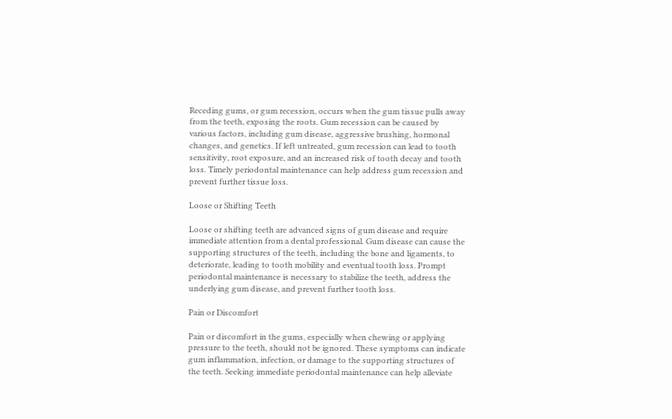Receding gums, or gum recession, occurs when the gum tissue pulls away from the teeth, exposing the roots. Gum recession can be caused by various factors, including gum disease, aggressive brushing, hormonal changes, and genetics. If left untreated, gum recession can lead to tooth sensitivity, root exposure, and an increased risk of tooth decay and tooth loss. Timely periodontal maintenance can help address gum recession and prevent further tissue loss.

Loose or Shifting Teeth

Loose or shifting teeth are advanced signs of gum disease and require immediate attention from a dental professional. Gum disease can cause the supporting structures of the teeth, including the bone and ligaments, to deteriorate, leading to tooth mobility and eventual tooth loss. Prompt periodontal maintenance is necessary to stabilize the teeth, address the underlying gum disease, and prevent further tooth loss.

Pain or Discomfort

Pain or discomfort in the gums, especially when chewing or applying pressure to the teeth, should not be ignored. These symptoms can indicate gum inflammation, infection, or damage to the supporting structures of the teeth. Seeking immediate periodontal maintenance can help alleviate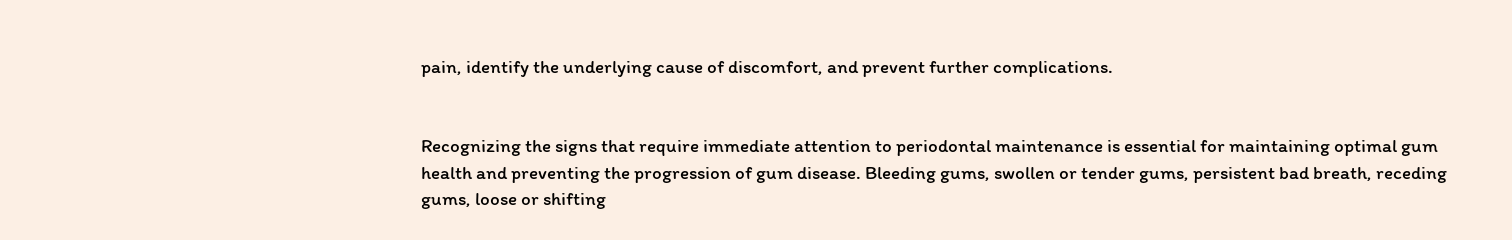pain, identify the underlying cause of discomfort, and prevent further complications.


Recognizing the signs that require immediate attention to periodontal maintenance is essential for maintaining optimal gum health and preventing the progression of gum disease. Bleeding gums, swollen or tender gums, persistent bad breath, receding gums, loose or shifting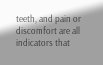teeth, and pain or discomfort are all indicators that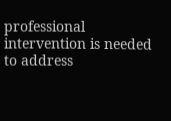professional intervention is needed to address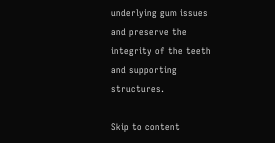underlying gum issues and preserve the integrity of the teeth and supporting structures.

Skip to content